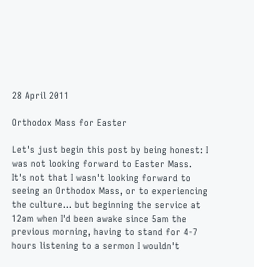28 April 2011

Orthodox Mass for Easter

Let's just begin this post by being honest: I was not looking forward to Easter Mass. It's not that I wasn't looking forward to seeing an Orthodox Mass, or to experiencing the culture... but beginning the service at 12am when I'd been awake since 5am the previous morning, having to stand for 4-7 hours listening to a sermon I wouldn't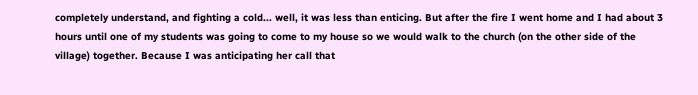completely understand, and fighting a cold... well, it was less than enticing. But after the fire I went home and I had about 3 hours until one of my students was going to come to my house so we would walk to the church (on the other side of the village) together. Because I was anticipating her call that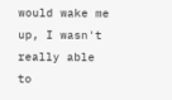would wake me up, I wasn't really able to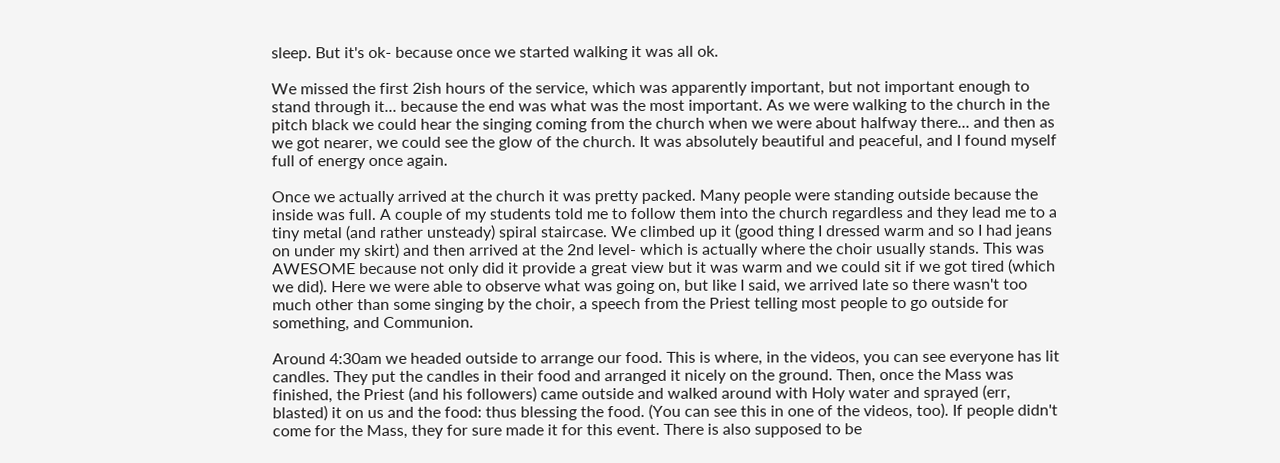sleep. But it's ok- because once we started walking it was all ok.

We missed the first 2ish hours of the service, which was apparently important, but not important enough to stand through it... because the end was what was the most important. As we were walking to the church in the pitch black we could hear the singing coming from the church when we were about halfway there... and then as we got nearer, we could see the glow of the church. It was absolutely beautiful and peaceful, and I found myself full of energy once again.

Once we actually arrived at the church it was pretty packed. Many people were standing outside because the inside was full. A couple of my students told me to follow them into the church regardless and they lead me to a tiny metal (and rather unsteady) spiral staircase. We climbed up it (good thing I dressed warm and so I had jeans on under my skirt) and then arrived at the 2nd level- which is actually where the choir usually stands. This was AWESOME because not only did it provide a great view but it was warm and we could sit if we got tired (which we did). Here we were able to observe what was going on, but like I said, we arrived late so there wasn't too much other than some singing by the choir, a speech from the Priest telling most people to go outside for something, and Communion.

Around 4:30am we headed outside to arrange our food. This is where, in the videos, you can see everyone has lit candles. They put the candles in their food and arranged it nicely on the ground. Then, once the Mass was finished, the Priest (and his followers) came outside and walked around with Holy water and sprayed (err, blasted) it on us and the food: thus blessing the food. (You can see this in one of the videos, too). If people didn't come for the Mass, they for sure made it for this event. There is also supposed to be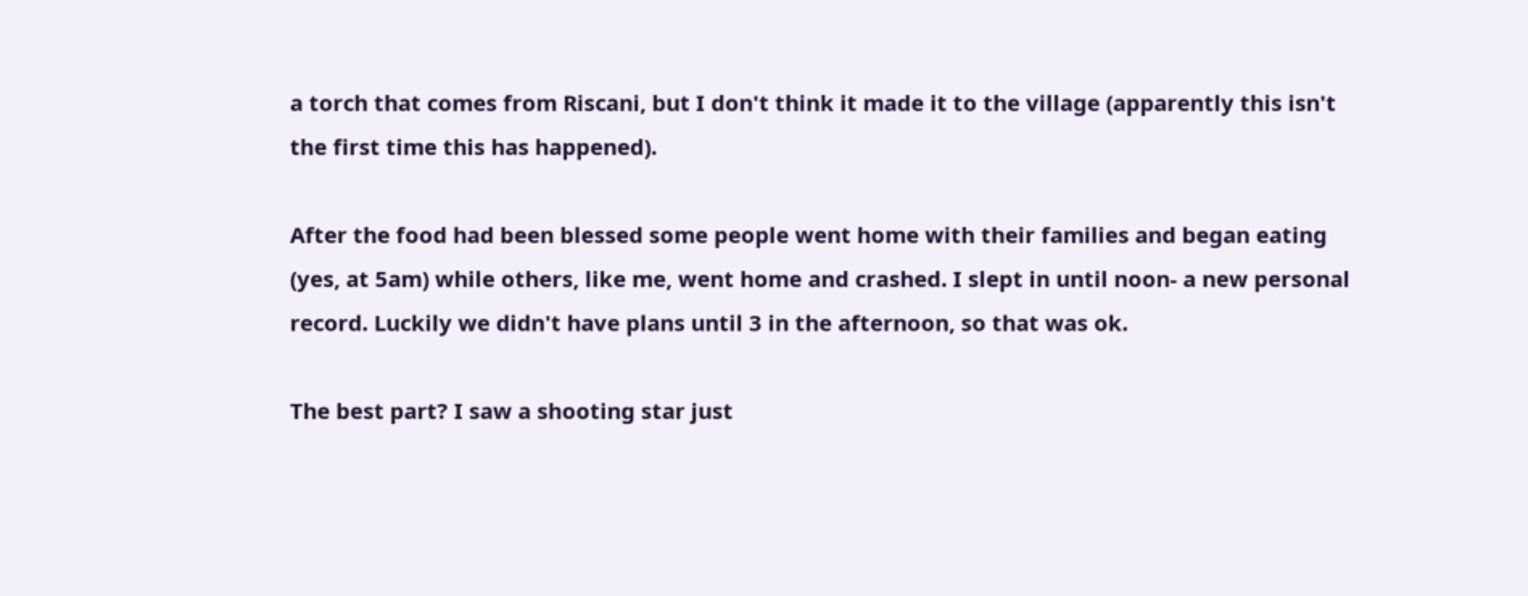a torch that comes from Riscani, but I don't think it made it to the village (apparently this isn't the first time this has happened).

After the food had been blessed some people went home with their families and began eating (yes, at 5am) while others, like me, went home and crashed. I slept in until noon- a new personal record. Luckily we didn't have plans until 3 in the afternoon, so that was ok.

The best part? I saw a shooting star just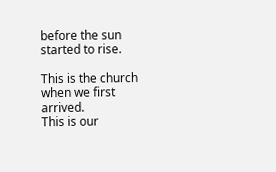before the sun started to rise.

This is the church when we first arrived.
This is our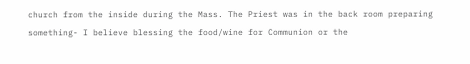church from the inside during the Mass. The Priest was in the back room preparing something- I believe blessing the food/wine for Communion or the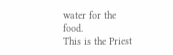water for the food.
This is the Priest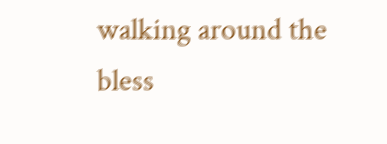walking around the bless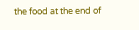the food at the end of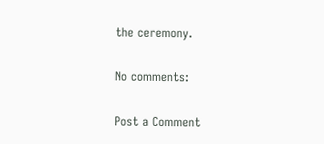the ceremony.

No comments:

Post a Comment